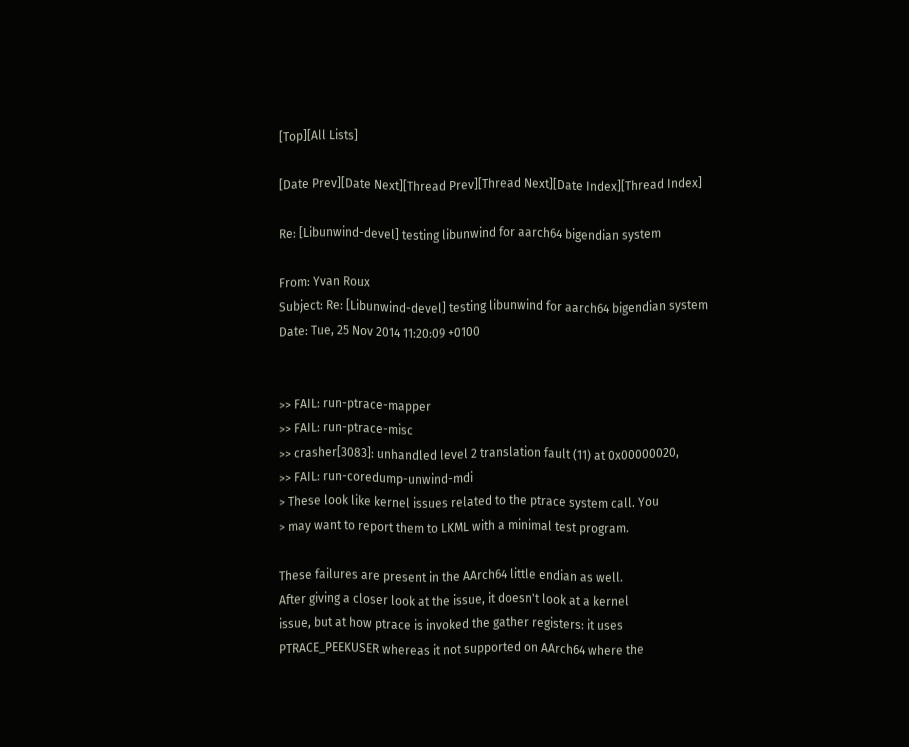[Top][All Lists]

[Date Prev][Date Next][Thread Prev][Thread Next][Date Index][Thread Index]

Re: [Libunwind-devel] testing libunwind for aarch64 bigendian system

From: Yvan Roux
Subject: Re: [Libunwind-devel] testing libunwind for aarch64 bigendian system
Date: Tue, 25 Nov 2014 11:20:09 +0100


>> FAIL: run-ptrace-mapper
>> FAIL: run-ptrace-misc
>> crasher[3083]: unhandled level 2 translation fault (11) at 0x00000020,
>> FAIL: run-coredump-unwind-mdi
> These look like kernel issues related to the ptrace system call. You
> may want to report them to LKML with a minimal test program.

These failures are present in the AArch64 little endian as well.
After giving a closer look at the issue, it doesn't look at a kernel
issue, but at how ptrace is invoked the gather registers: it uses
PTRACE_PEEKUSER whereas it not supported on AArch64 where the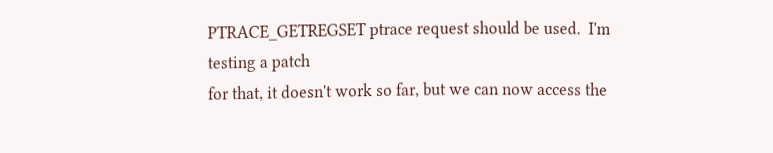PTRACE_GETREGSET ptrace request should be used.  I'm testing a patch
for that, it doesn't work so far, but we can now access the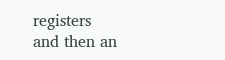registers
and then an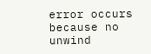error occurs because no unwind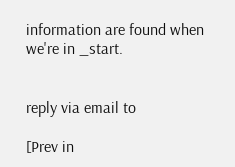information are found when
we're in _start.


reply via email to

[Prev in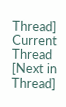Thread] Current Thread [Next in Thread]